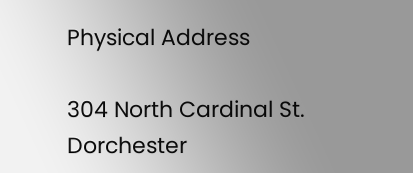Physical Address

304 North Cardinal St.
Dorchester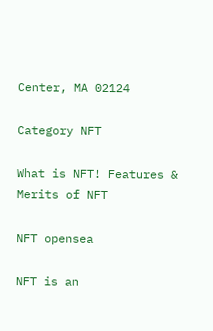Center, MA 02124

Category NFT

What is NFT! Features & Merits of NFT

NFT opensea

NFT is an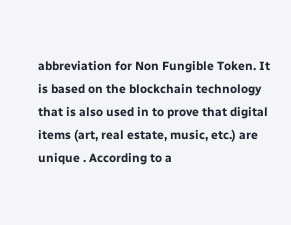abbreviation for Non Fungible Token. It is based on the blockchain technology that is also used in to prove that digital items (art, real estate, music, etc.) are unique . According to a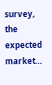survey, the expected market…